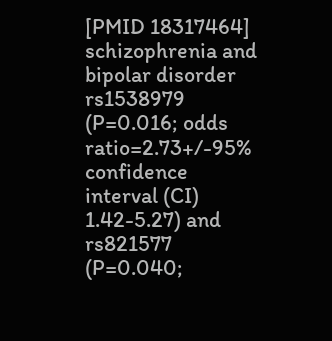[PMID 18317464] schizophrenia and bipolar disorder rs1538979 (P=0.016; odds ratio=2.73+/-95% confidence interval (CI) 1.42-5.27) and rs821577 (P=0.040;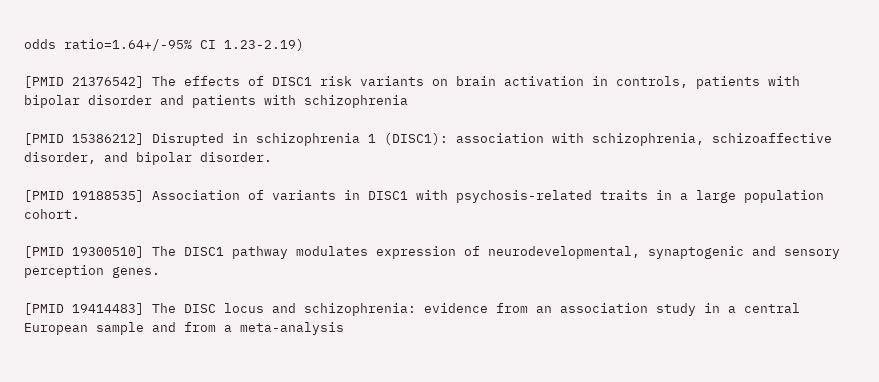odds ratio=1.64+/-95% CI 1.23-2.19)

[PMID 21376542] The effects of DISC1 risk variants on brain activation in controls, patients with bipolar disorder and patients with schizophrenia

[PMID 15386212] Disrupted in schizophrenia 1 (DISC1): association with schizophrenia, schizoaffective disorder, and bipolar disorder.

[PMID 19188535] Association of variants in DISC1 with psychosis-related traits in a large population cohort.

[PMID 19300510] The DISC1 pathway modulates expression of neurodevelopmental, synaptogenic and sensory perception genes.

[PMID 19414483] The DISC locus and schizophrenia: evidence from an association study in a central European sample and from a meta-analysis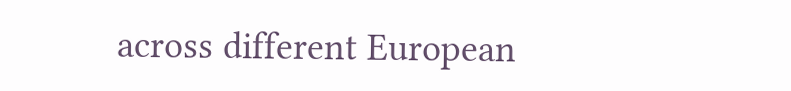across different European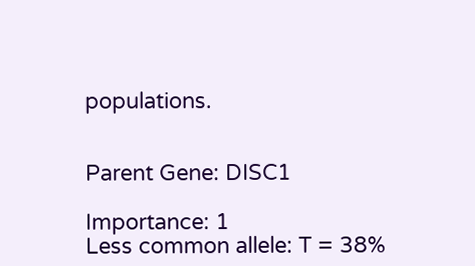populations.


Parent Gene: DISC1

Importance: 1
Less common allele: T = 38%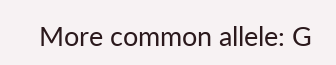More common allele: G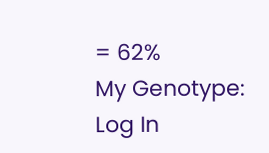= 62%
My Genotype: Log In